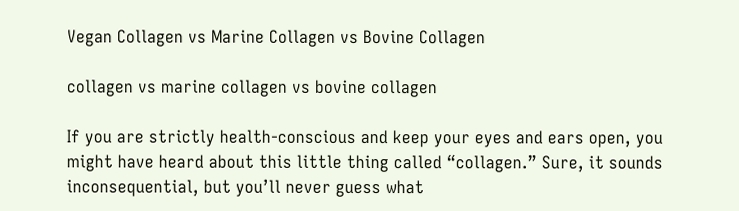Vegan Collagen vs Marine Collagen vs Bovine Collagen

collagen vs marine collagen vs bovine collagen

If you are strictly health-conscious and keep your eyes and ears open, you might have heard about this little thing called “collagen.” Sure, it sounds inconsequential, but you’ll never guess what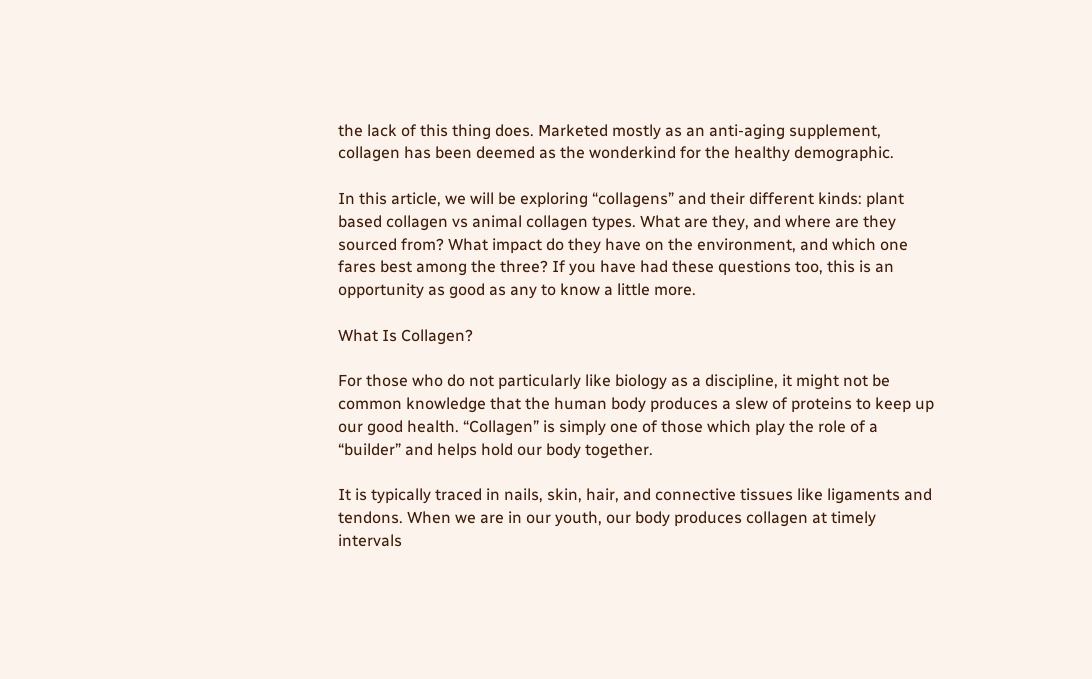the lack of this thing does. Marketed mostly as an anti-aging supplement, collagen has been deemed as the wonderkind for the healthy demographic.

In this article, we will be exploring “collagens” and their different kinds: plant based collagen vs animal collagen types. What are they, and where are they sourced from? What impact do they have on the environment, and which one fares best among the three? If you have had these questions too, this is an opportunity as good as any to know a little more.

What Is Collagen?

For those who do not particularly like biology as a discipline, it might not be common knowledge that the human body produces a slew of proteins to keep up our good health. “Collagen” is simply one of those which play the role of a “builder” and helps hold our body together.

It is typically traced in nails, skin, hair, and connective tissues like ligaments and tendons. When we are in our youth, our body produces collagen at timely intervals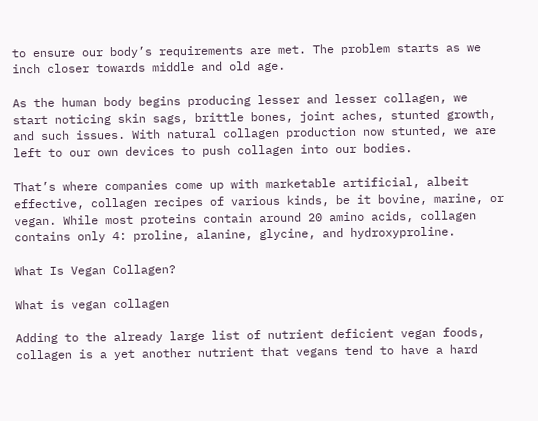to ensure our body’s requirements are met. The problem starts as we inch closer towards middle and old age.

As the human body begins producing lesser and lesser collagen, we start noticing skin sags, brittle bones, joint aches, stunted growth, and such issues. With natural collagen production now stunted, we are left to our own devices to push collagen into our bodies.

That’s where companies come up with marketable artificial, albeit effective, collagen recipes of various kinds, be it bovine, marine, or vegan. While most proteins contain around 20 amino acids, collagen contains only 4: proline, alanine, glycine, and hydroxyproline.

What Is Vegan Collagen?

What is vegan collagen

Adding to the already large list of nutrient deficient vegan foods, collagen is a yet another nutrient that vegans tend to have a hard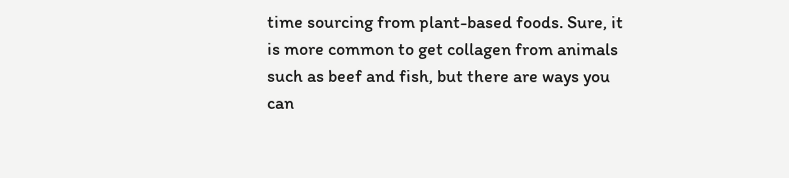time sourcing from plant-based foods. Sure, it is more common to get collagen from animals such as beef and fish, but there are ways you can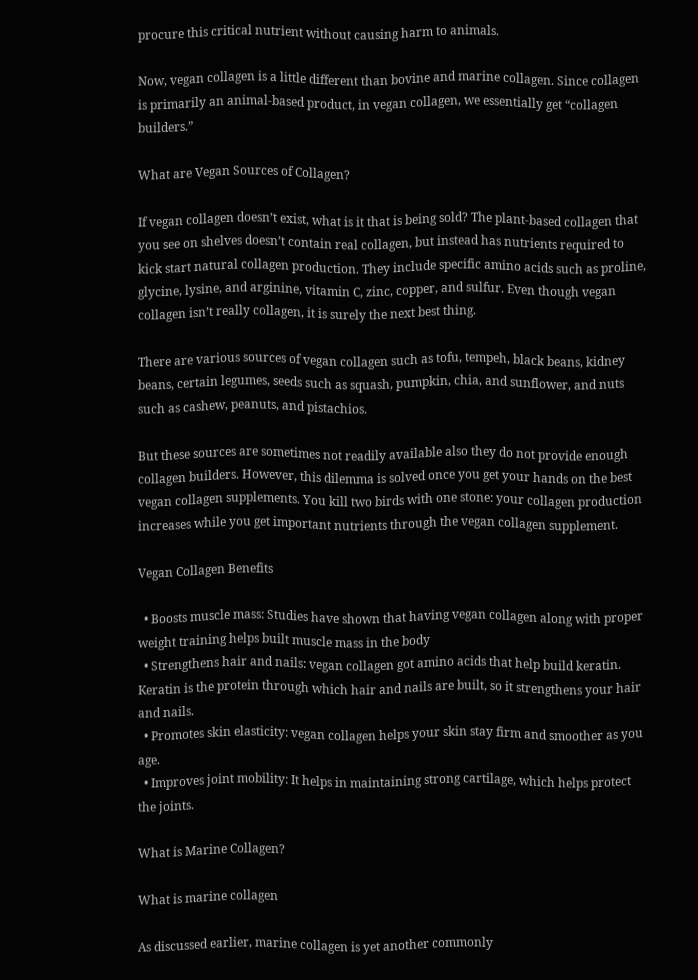procure this critical nutrient without causing harm to animals.

Now, vegan collagen is a little different than bovine and marine collagen. Since collagen is primarily an animal-based product, in vegan collagen, we essentially get “collagen builders.”

What are Vegan Sources of Collagen?

If vegan collagen doesn’t exist, what is it that is being sold? The plant-based collagen that you see on shelves doesn’t contain real collagen, but instead has nutrients required to kick start natural collagen production. They include specific amino acids such as proline, glycine, lysine, and arginine, vitamin C, zinc, copper, and sulfur. Even though vegan collagen isn’t really collagen, it is surely the next best thing.

There are various sources of vegan collagen such as tofu, tempeh, black beans, kidney beans, certain legumes, seeds such as squash, pumpkin, chia, and sunflower, and nuts such as cashew, peanuts, and pistachios.

But these sources are sometimes not readily available also they do not provide enough collagen builders. However, this dilemma is solved once you get your hands on the best vegan collagen supplements. You kill two birds with one stone: your collagen production increases while you get important nutrients through the vegan collagen supplement.

Vegan Collagen Benefits

  • Boosts muscle mass: Studies have shown that having vegan collagen along with proper weight training helps built muscle mass in the body
  • Strengthens hair and nails: vegan collagen got amino acids that help build keratin. Keratin is the protein through which hair and nails are built, so it strengthens your hair and nails.
  • Promotes skin elasticity: vegan collagen helps your skin stay firm and smoother as you age.
  • Improves joint mobility: It helps in maintaining strong cartilage, which helps protect the joints.

What is Marine Collagen?

What is marine collagen

As discussed earlier, marine collagen is yet another commonly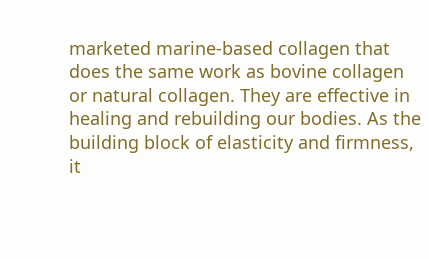marketed marine-based collagen that does the same work as bovine collagen or natural collagen. They are effective in healing and rebuilding our bodies. As the building block of elasticity and firmness, it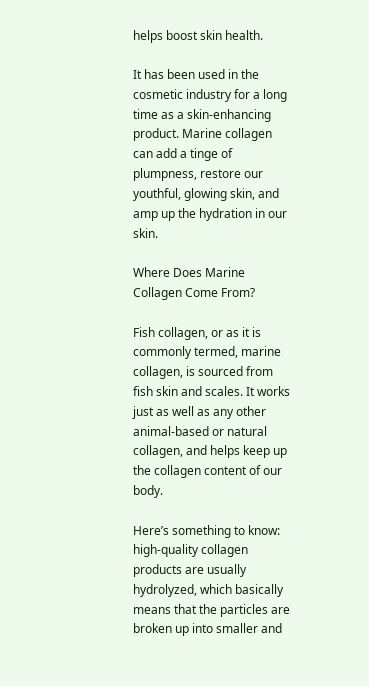helps boost skin health.

It has been used in the cosmetic industry for a long time as a skin-enhancing product. Marine collagen can add a tinge of plumpness, restore our youthful, glowing skin, and amp up the hydration in our skin.

Where Does Marine Collagen Come From?

Fish collagen, or as it is commonly termed, marine collagen, is sourced from fish skin and scales. It works just as well as any other animal-based or natural collagen, and helps keep up the collagen content of our body.

Here’s something to know: high-quality collagen products are usually hydrolyzed, which basically means that the particles are broken up into smaller and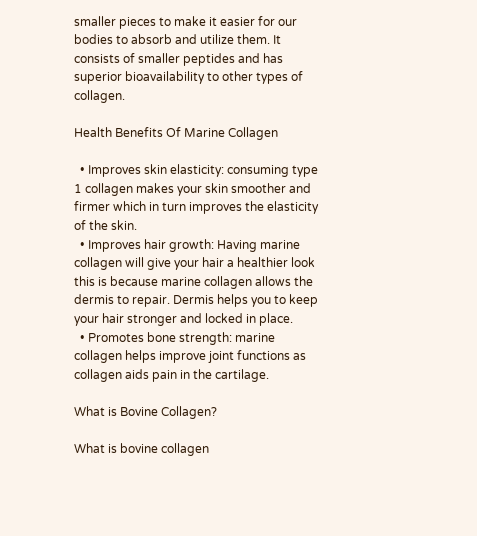smaller pieces to make it easier for our bodies to absorb and utilize them. It consists of smaller peptides and has superior bioavailability to other types of collagen.

Health Benefits Of Marine Collagen

  • Improves skin elasticity: consuming type 1 collagen makes your skin smoother and firmer which in turn improves the elasticity of the skin.
  • Improves hair growth: Having marine collagen will give your hair a healthier look this is because marine collagen allows the dermis to repair. Dermis helps you to keep your hair stronger and locked in place.
  • Promotes bone strength: marine collagen helps improve joint functions as collagen aids pain in the cartilage.

What is Bovine Collagen?

What is bovine collagen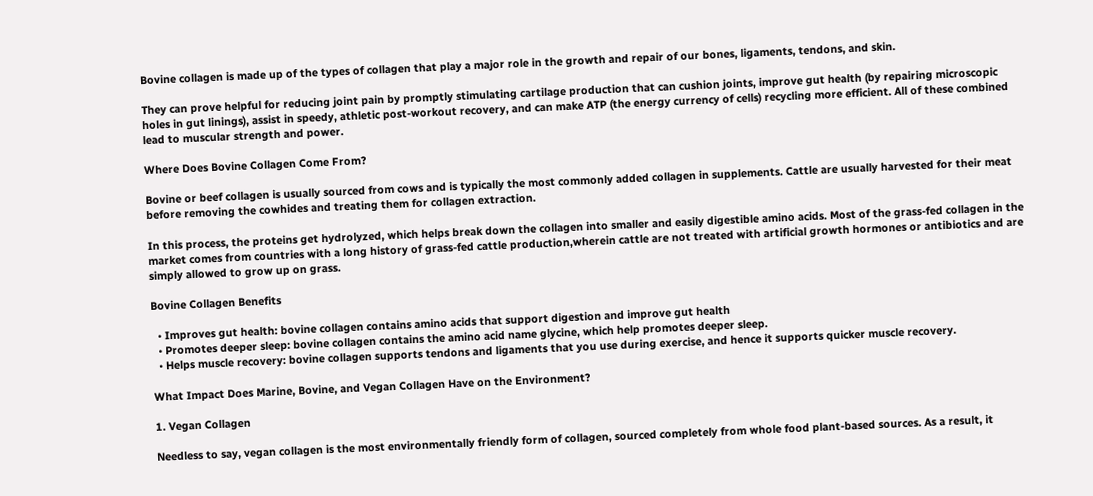Bovine collagen is made up of the types of collagen that play a major role in the growth and repair of our bones, ligaments, tendons, and skin.

They can prove helpful for reducing joint pain by promptly stimulating cartilage production that can cushion joints, improve gut health (by repairing microscopic holes in gut linings), assist in speedy, athletic post-workout recovery, and can make ATP (the energy currency of cells) recycling more efficient. All of these combined lead to muscular strength and power.

Where Does Bovine Collagen Come From?

Bovine or beef collagen is usually sourced from cows and is typically the most commonly added collagen in supplements. Cattle are usually harvested for their meat before removing the cowhides and treating them for collagen extraction.

In this process, the proteins get hydrolyzed, which helps break down the collagen into smaller and easily digestible amino acids. Most of the grass-fed collagen in the market comes from countries with a long history of grass-fed cattle production,wherein cattle are not treated with artificial growth hormones or antibiotics and are simply allowed to grow up on grass.

Bovine Collagen Benefits

  • Improves gut health: bovine collagen contains amino acids that support digestion and improve gut health
  • Promotes deeper sleep: bovine collagen contains the amino acid name glycine, which help promotes deeper sleep.
  • Helps muscle recovery: bovine collagen supports tendons and ligaments that you use during exercise, and hence it supports quicker muscle recovery.

What Impact Does Marine, Bovine, and Vegan Collagen Have on the Environment?

1. Vegan Collagen

Needless to say, vegan collagen is the most environmentally friendly form of collagen, sourced completely from whole food plant-based sources. As a result, it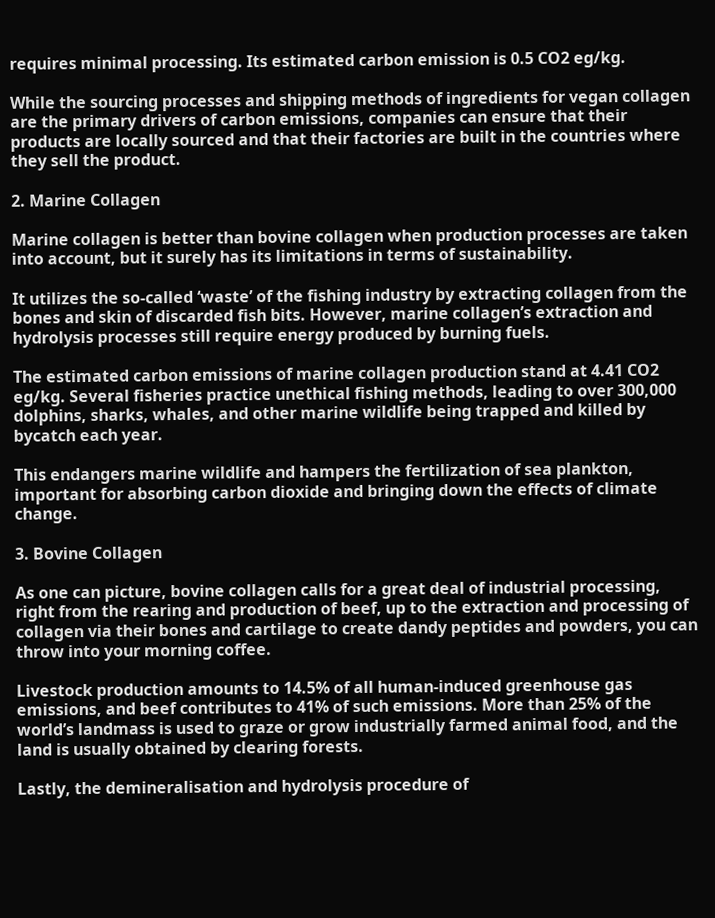requires minimal processing. Its estimated carbon emission is 0.5 CO2 eg/kg.

While the sourcing processes and shipping methods of ingredients for vegan collagen are the primary drivers of carbon emissions, companies can ensure that their products are locally sourced and that their factories are built in the countries where they sell the product.

2. Marine Collagen

Marine collagen is better than bovine collagen when production processes are taken into account, but it surely has its limitations in terms of sustainability.

It utilizes the so-called ‘waste’ of the fishing industry by extracting collagen from the bones and skin of discarded fish bits. However, marine collagen’s extraction and hydrolysis processes still require energy produced by burning fuels.

The estimated carbon emissions of marine collagen production stand at 4.41 CO2 eg/kg. Several fisheries practice unethical fishing methods, leading to over 300,000 dolphins, sharks, whales, and other marine wildlife being trapped and killed by bycatch each year.

This endangers marine wildlife and hampers the fertilization of sea plankton, important for absorbing carbon dioxide and bringing down the effects of climate change.

3. Bovine Collagen

As one can picture, bovine collagen calls for a great deal of industrial processing, right from the rearing and production of beef, up to the extraction and processing of collagen via their bones and cartilage to create dandy peptides and powders, you can throw into your morning coffee.

Livestock production amounts to 14.5% of all human-induced greenhouse gas emissions, and beef contributes to 41% of such emissions. More than 25% of the world’s landmass is used to graze or grow industrially farmed animal food, and the land is usually obtained by clearing forests.

Lastly, the demineralisation and hydrolysis procedure of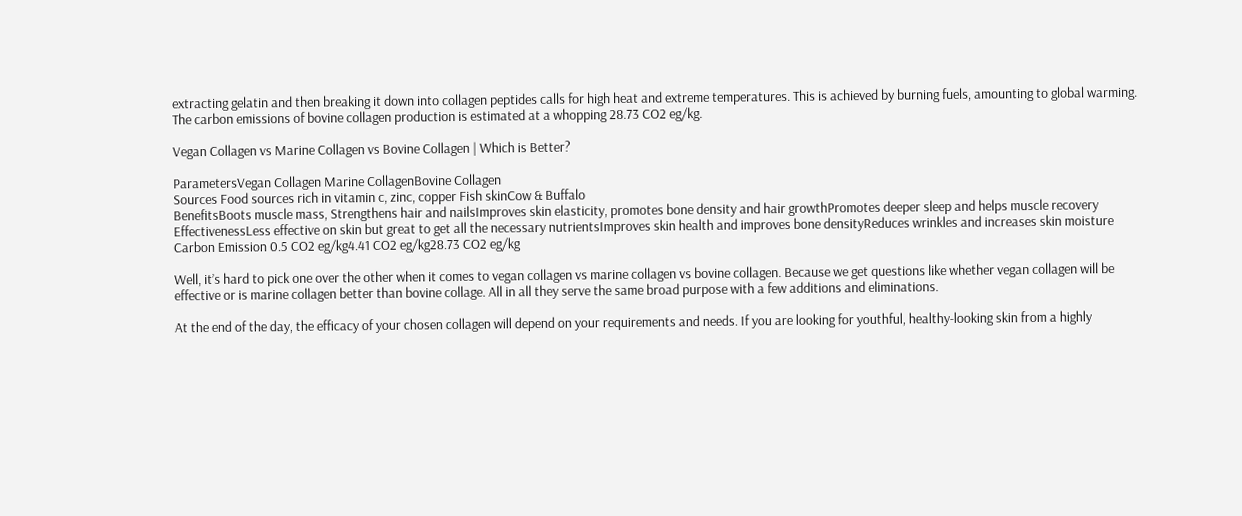extracting gelatin and then breaking it down into collagen peptides calls for high heat and extreme temperatures. This is achieved by burning fuels, amounting to global warming. The carbon emissions of bovine collagen production is estimated at a whopping 28.73 CO2 eg/kg.

Vegan Collagen vs Marine Collagen vs Bovine Collagen | Which is Better?

ParametersVegan Collagen Marine CollagenBovine Collagen
Sources Food sources rich in vitamin c, zinc, copper Fish skinCow & Buffalo
BenefitsBoots muscle mass, Strengthens hair and nailsImproves skin elasticity, promotes bone density and hair growthPromotes deeper sleep and helps muscle recovery
EffectivenessLess effective on skin but great to get all the necessary nutrientsImproves skin health and improves bone densityReduces wrinkles and increases skin moisture
Carbon Emission 0.5 CO2 eg/kg4.41 CO2 eg/kg28.73 CO2 eg/kg

Well, it’s hard to pick one over the other when it comes to vegan collagen vs marine collagen vs bovine collagen. Because we get questions like whether vegan collagen will be effective or is marine collagen better than bovine collage. All in all they serve the same broad purpose with a few additions and eliminations.

At the end of the day, the efficacy of your chosen collagen will depend on your requirements and needs. If you are looking for youthful, healthy-looking skin from a highly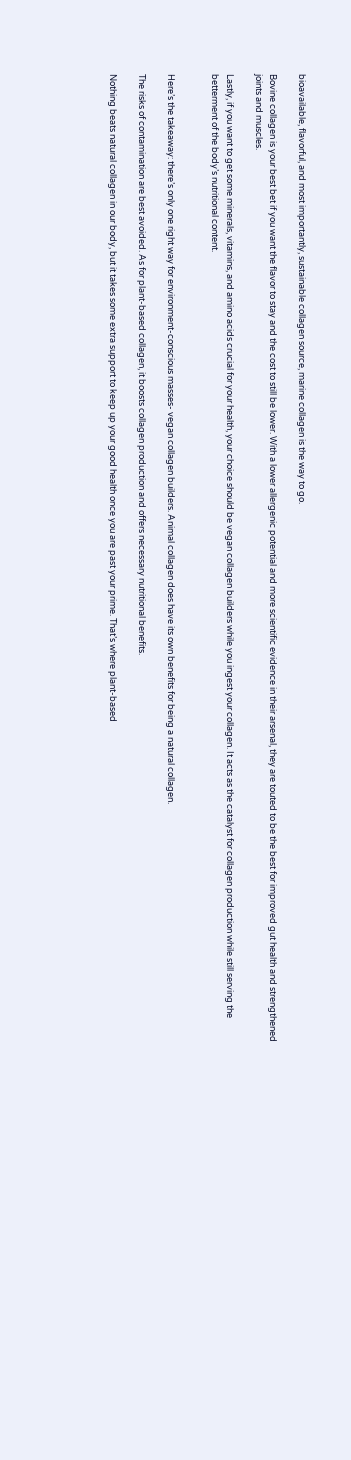bioavailable, flavorful, and most importantly, sustainable collagen source, marine collagen is the way to go.

Bovine collagen is your best bet if you want the flavor to stay and the cost to still be lower. With a lower allergenic potential and more scientific evidence in their arsenal, they are touted to be the best for improved gut health and strengthened joints and muscles.

Lastly, if you want to get some minerals, vitamins, and amino acids crucial for your health, your choice should be vegan collagen builders while you ingest your collagen. It acts as the catalyst for collagen production while still serving the betterment of the body’s nutritional content.


Here’s the takeaway: there’s only one right way for environment-conscious masses- vegan collagen builders. Animal collagen does have its own benefits for being a natural collagen.

The risks of contamination are best avoided. As for plant-based collagen, it boosts collagen production and offers necessary nutritional benefits.

Nothing beats natural collagen in our body, but it takes some extra support to keep up your good health once you are past your prime. That’s where plant-based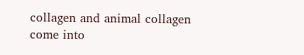collagen and animal collagen come into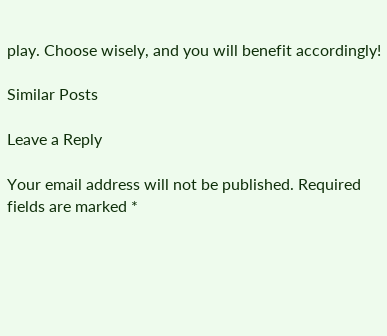play. Choose wisely, and you will benefit accordingly!

Similar Posts

Leave a Reply

Your email address will not be published. Required fields are marked *